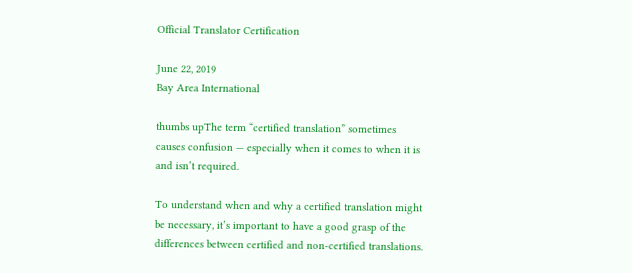Official Translator Certification

June 22, 2019
Bay Area International

thumbs upThe term “certified translation” sometimes causes confusion — especially when it comes to when it is and isn’t required.

To understand when and why a certified translation might be necessary, it’s important to have a good grasp of the differences between certified and non-certified translations.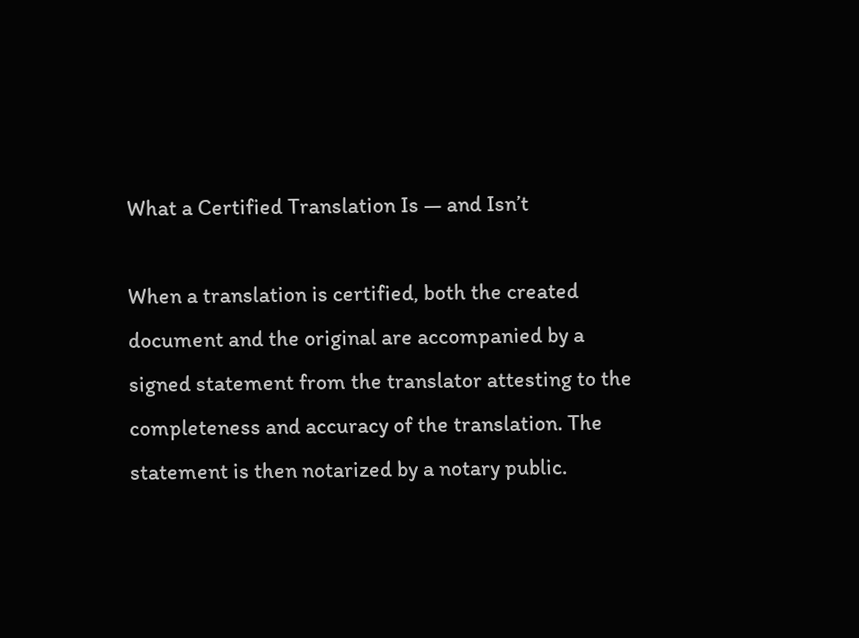What a Certified Translation Is — and Isn’t

When a translation is certified, both the created document and the original are accompanied by a signed statement from the translator attesting to the completeness and accuracy of the translation. The statement is then notarized by a notary public.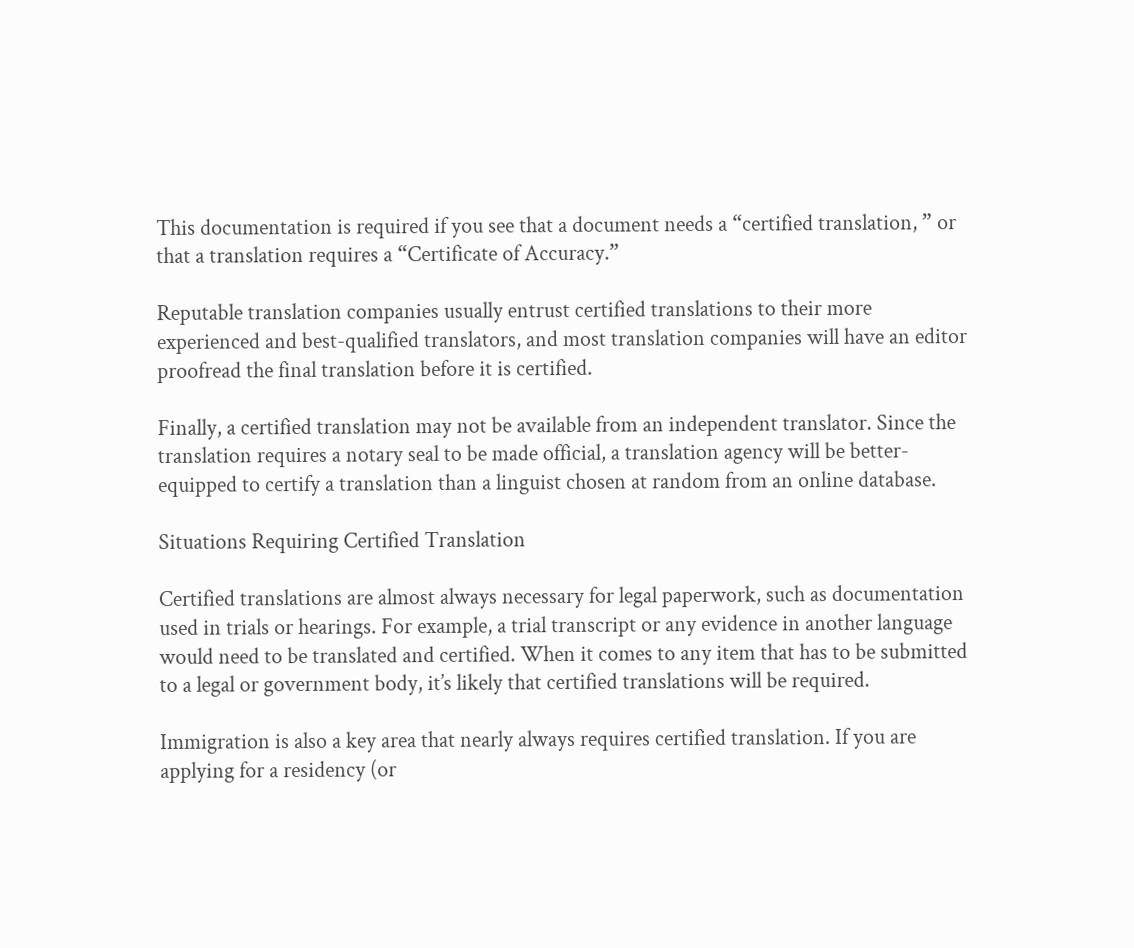This documentation is required if you see that a document needs a “certified translation, ” or that a translation requires a “Certificate of Accuracy.”

Reputable translation companies usually entrust certified translations to their more experienced and best-qualified translators, and most translation companies will have an editor proofread the final translation before it is certified.

Finally, a certified translation may not be available from an independent translator. Since the translation requires a notary seal to be made official, a translation agency will be better-equipped to certify a translation than a linguist chosen at random from an online database.

Situations Requiring Certified Translation

Certified translations are almost always necessary for legal paperwork, such as documentation used in trials or hearings. For example, a trial transcript or any evidence in another language would need to be translated and certified. When it comes to any item that has to be submitted to a legal or government body, it’s likely that certified translations will be required.

Immigration is also a key area that nearly always requires certified translation. If you are applying for a residency (or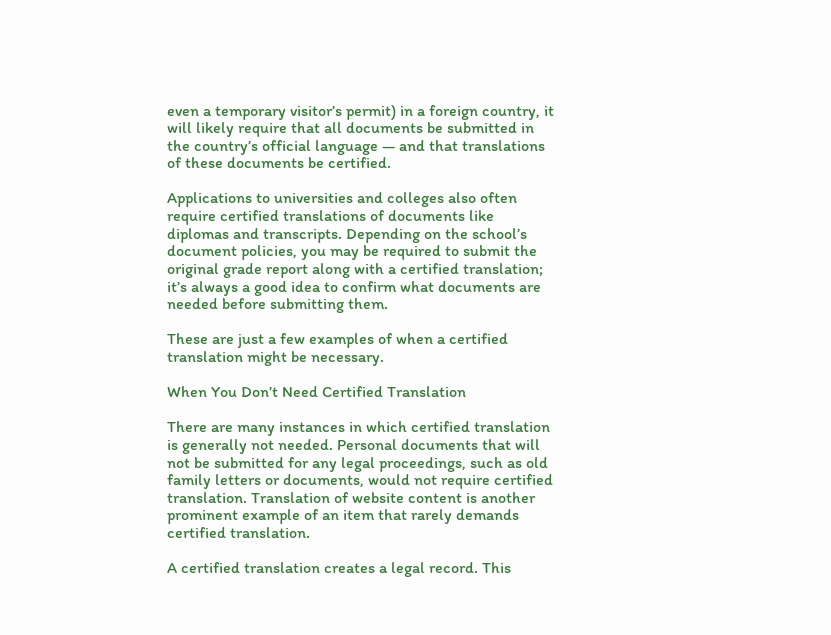even a temporary visitor’s permit) in a foreign country, it will likely require that all documents be submitted in the country’s official language — and that translations of these documents be certified.

Applications to universities and colleges also often require certified translations of documents like diplomas and transcripts. Depending on the school’s document policies, you may be required to submit the original grade report along with a certified translation; it’s always a good idea to confirm what documents are needed before submitting them.

These are just a few examples of when a certified translation might be necessary.

When You Don’t Need Certified Translation

There are many instances in which certified translation is generally not needed. Personal documents that will not be submitted for any legal proceedings, such as old family letters or documents, would not require certified translation. Translation of website content is another prominent example of an item that rarely demands certified translation.

A certified translation creates a legal record. This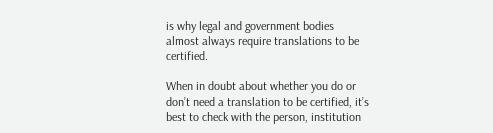is why legal and government bodies almost always require translations to be certified.

When in doubt about whether you do or don’t need a translation to be certified, it’s best to check with the person, institution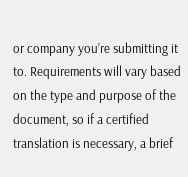or company you’re submitting it to. Requirements will vary based on the type and purpose of the document, so if a certified translation is necessary, a brief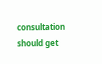consultation should get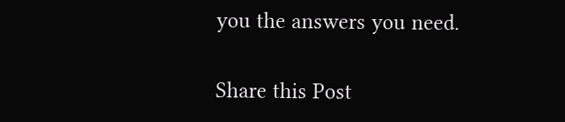you the answers you need.

Share this Post